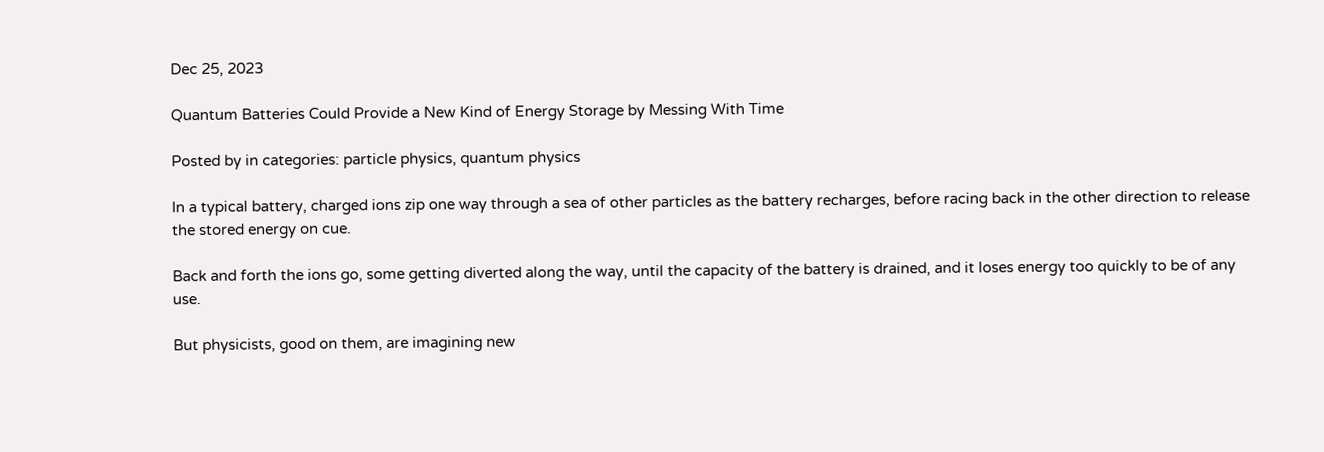Dec 25, 2023

Quantum Batteries Could Provide a New Kind of Energy Storage by Messing With Time

Posted by in categories: particle physics, quantum physics

In a typical battery, charged ions zip one way through a sea of other particles as the battery recharges, before racing back in the other direction to release the stored energy on cue.

Back and forth the ions go, some getting diverted along the way, until the capacity of the battery is drained, and it loses energy too quickly to be of any use.

But physicists, good on them, are imagining new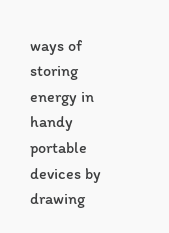ways of storing energy in handy portable devices by drawing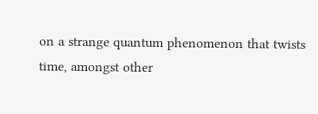on a strange quantum phenomenon that twists time, amongst other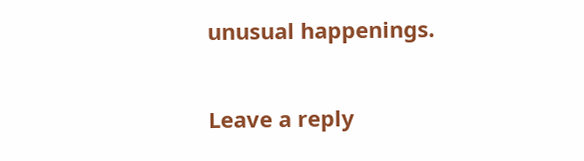unusual happenings.

Leave a reply